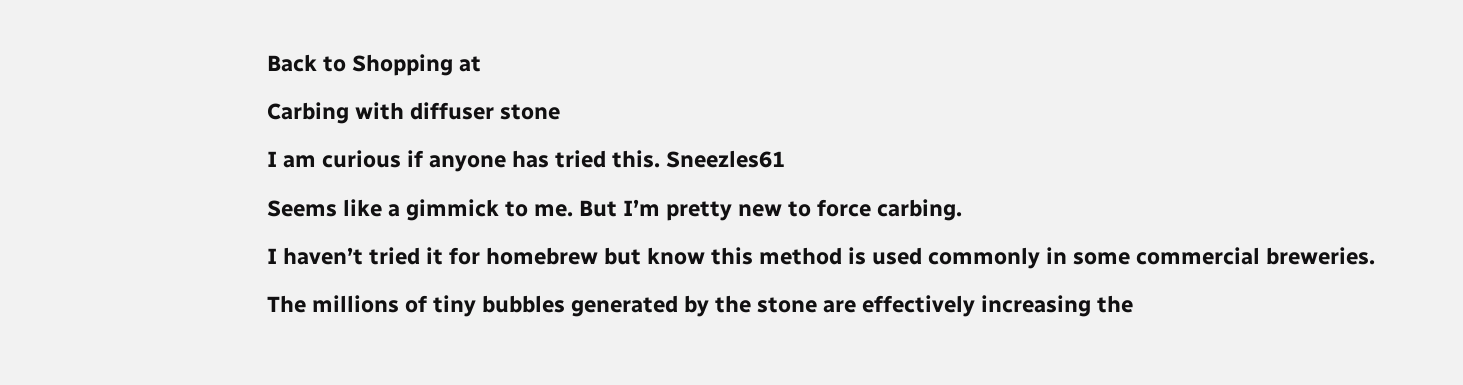Back to Shopping at

Carbing with diffuser stone

I am curious if anyone has tried this. Sneezles61

Seems like a gimmick to me. But I’m pretty new to force carbing.

I haven’t tried it for homebrew but know this method is used commonly in some commercial breweries.

The millions of tiny bubbles generated by the stone are effectively increasing the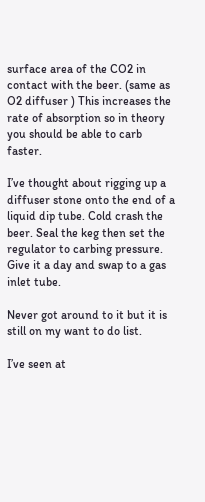surface area of the CO2 in contact with the beer. (same as O2 diffuser ) This increases the rate of absorption so in theory you should be able to carb faster.

I’ve thought about rigging up a diffuser stone onto the end of a liquid dip tube. Cold crash the beer. Seal the keg then set the regulator to carbing pressure. Give it a day and swap to a gas inlet tube.

Never got around to it but it is still on my want to do list.

I’ve seen at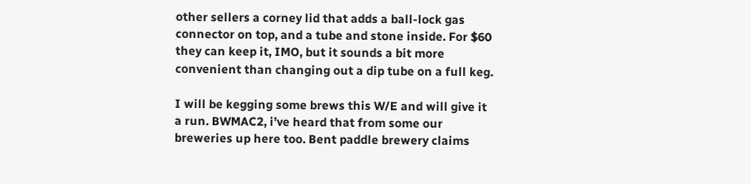other sellers a corney lid that adds a ball-lock gas connector on top, and a tube and stone inside. For $60 they can keep it, IMO, but it sounds a bit more convenient than changing out a dip tube on a full keg.

I will be kegging some brews this W/E and will give it a run. BWMAC2, i’ve heard that from some our breweries up here too. Bent paddle brewery claims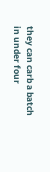they can carb a batch in under four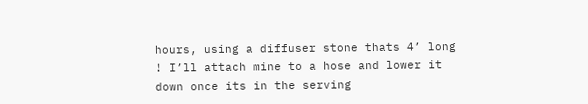hours, using a diffuser stone thats 4’ long ! I’ll attach mine to a hose and lower it down once its in the serving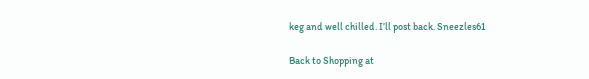keg and well chilled. I’ll post back. Sneezles61

Back to Shopping at